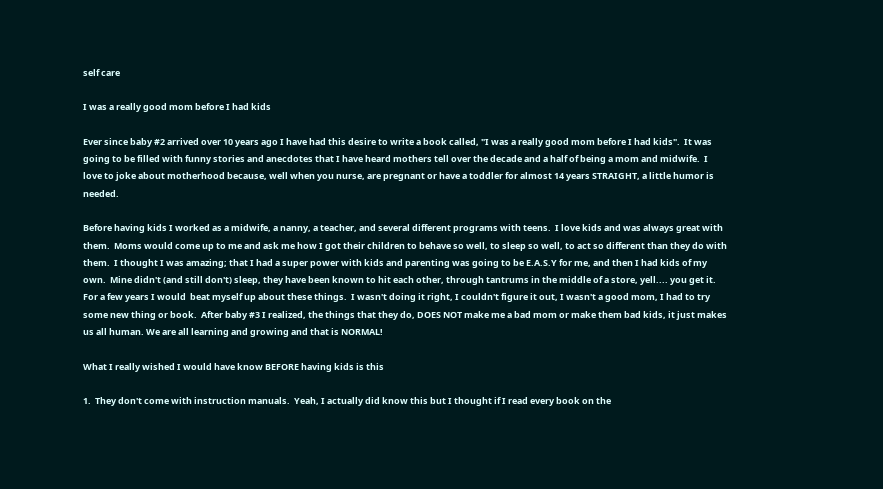self care

I was a really good mom before I had kids

Ever since baby #2 arrived over 10 years ago I have had this desire to write a book called, "I was a really good mom before I had kids".  It was going to be filled with funny stories and anecdotes that I have heard mothers tell over the decade and a half of being a mom and midwife.  I love to joke about motherhood because, well when you nurse, are pregnant or have a toddler for almost 14 years STRAIGHT, a little humor is needed.

Before having kids I worked as a midwife, a nanny, a teacher, and several different programs with teens.  I love kids and was always great with them.  Moms would come up to me and ask me how I got their children to behave so well, to sleep so well, to act so different than they do with them.  I thought I was amazing; that I had a super power with kids and parenting was going to be E.A.S.Y for me, and then I had kids of my own.  Mine didn't (and still don't) sleep, they have been known to hit each other, through tantrums in the middle of a store, yell.... you get it.  For a few years I would  beat myself up about these things.  I wasn't doing it right, I couldn't figure it out, I wasn't a good mom, I had to try some new thing or book.  After baby #3 I realized, the things that they do, DOES NOT make me a bad mom or make them bad kids, it just makes us all human. We are all learning and growing and that is NORMAL!

What I really wished I would have know BEFORE having kids is this

1.  They don't come with instruction manuals.  Yeah, I actually did know this but I thought if I read every book on the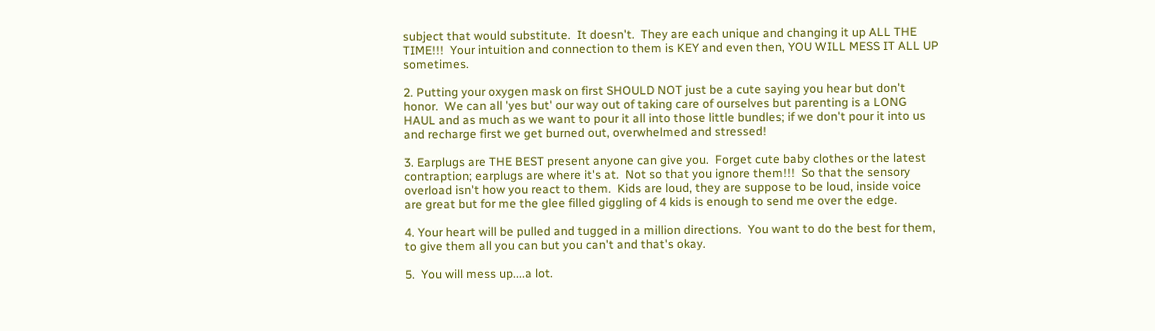subject that would substitute.  It doesn't.  They are each unique and changing it up ALL THE TIME!!!  Your intuition and connection to them is KEY and even then, YOU WILL MESS IT ALL UP sometimes.

2. Putting your oxygen mask on first SHOULD NOT just be a cute saying you hear but don't honor.  We can all 'yes but' our way out of taking care of ourselves but parenting is a LONG HAUL and as much as we want to pour it all into those little bundles; if we don't pour it into us and recharge first we get burned out, overwhelmed and stressed!

3. Earplugs are THE BEST present anyone can give you.  Forget cute baby clothes or the latest contraption; earplugs are where it's at.  Not so that you ignore them!!!  So that the sensory overload isn't how you react to them.  Kids are loud, they are suppose to be loud, inside voice are great but for me the glee filled giggling of 4 kids is enough to send me over the edge.

4. Your heart will be pulled and tugged in a million directions.  You want to do the best for them, to give them all you can but you can't and that's okay.

5.  You will mess up....a lot.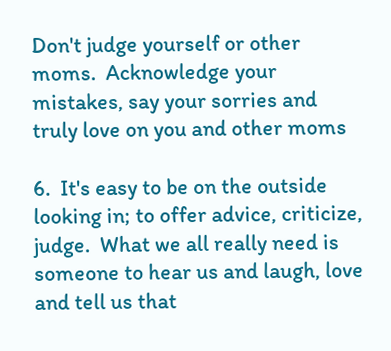Don't judge yourself or other moms.  Acknowledge your mistakes, say your sorries and truly love on you and other moms

6.  It's easy to be on the outside looking in; to offer advice, criticize, judge.  What we all really need is someone to hear us and laugh, love and tell us that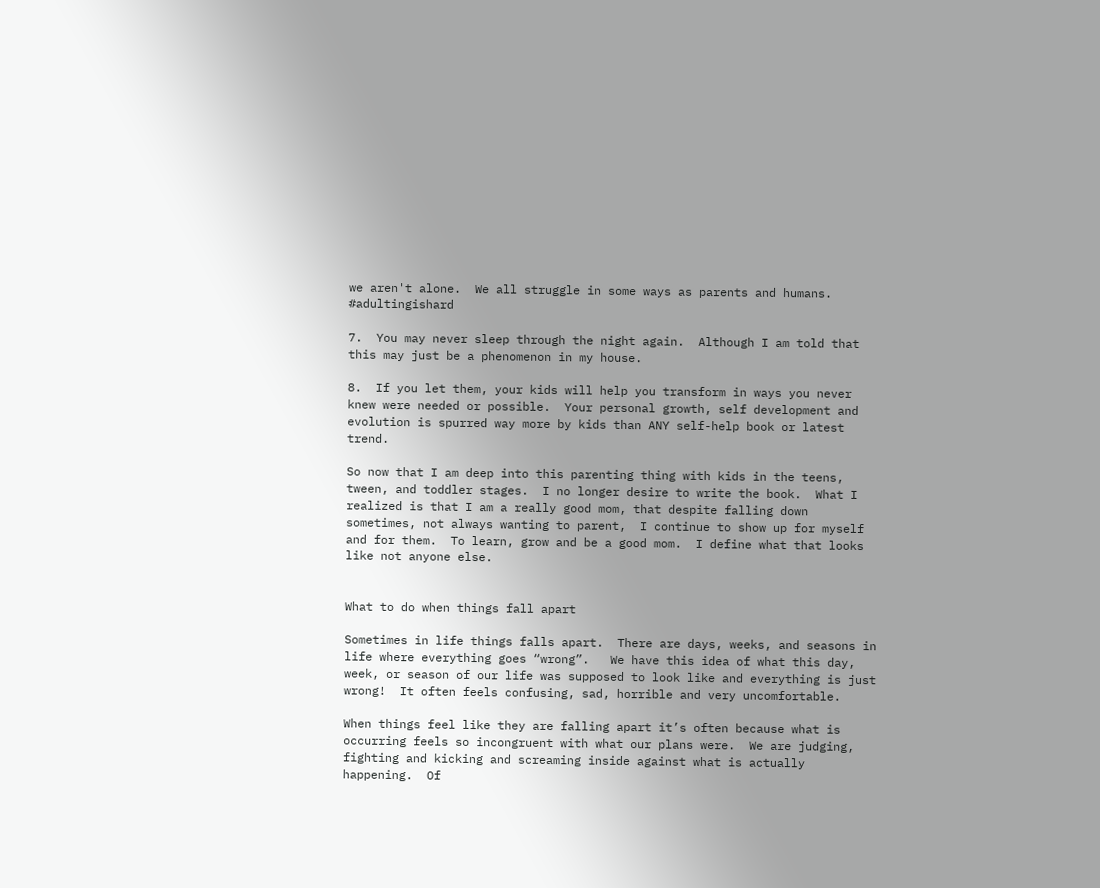we aren't alone.  We all struggle in some ways as parents and humans.  #adultingishard

7.  You may never sleep through the night again.  Although I am told that this may just be a phenomenon in my house.

8.  If you let them, your kids will help you transform in ways you never knew were needed or possible.  Your personal growth, self development and evolution is spurred way more by kids than ANY self-help book or latest trend.

So now that I am deep into this parenting thing with kids in the teens, tween, and toddler stages.  I no longer desire to write the book.  What I realized is that I am a really good mom, that despite falling down sometimes, not always wanting to parent,  I continue to show up for myself and for them.  To learn, grow and be a good mom.  I define what that looks like not anyone else.


What to do when things fall apart

Sometimes in life things falls apart.  There are days, weeks, and seasons in life where everything goes “wrong”.   We have this idea of what this day, week, or season of our life was supposed to look like and everything is just wrong!  It often feels confusing, sad, horrible and very uncomfortable.

When things feel like they are falling apart it’s often because what is occurring feels so incongruent with what our plans were.  We are judging, fighting and kicking and screaming inside against what is actually happening.  Of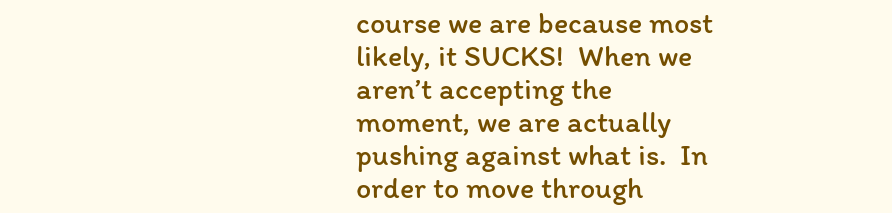course we are because most likely, it SUCKS!  When we aren’t accepting the moment, we are actually pushing against what is.  In order to move through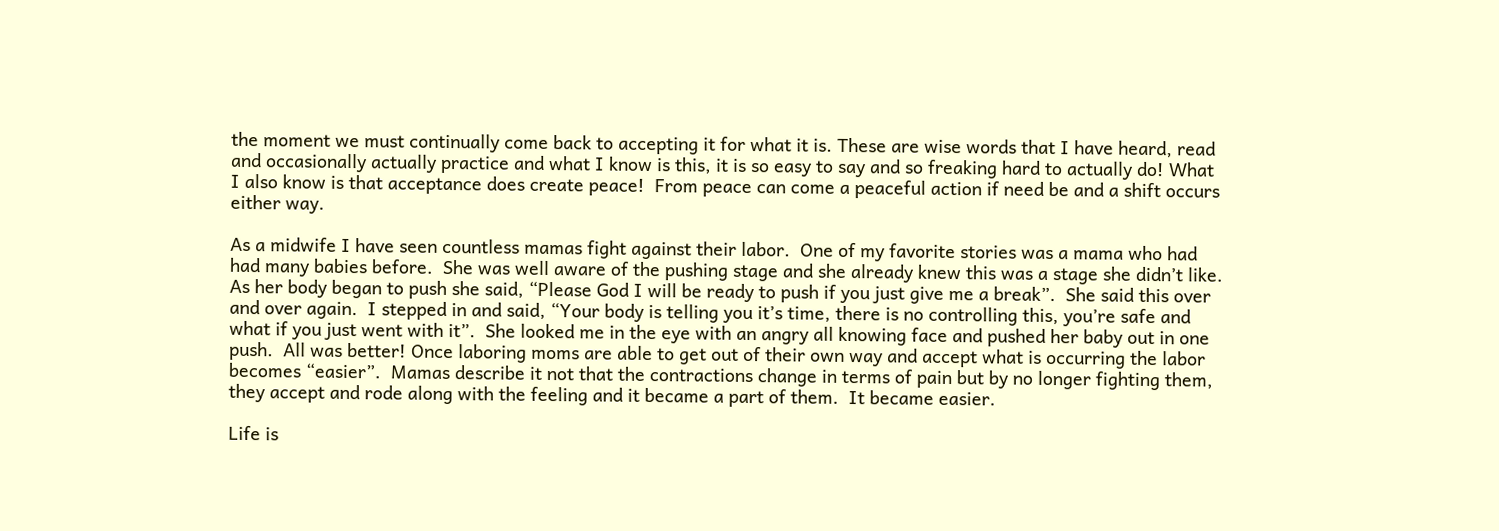the moment we must continually come back to accepting it for what it is. These are wise words that I have heard, read and occasionally actually practice and what I know is this, it is so easy to say and so freaking hard to actually do! What I also know is that acceptance does create peace!  From peace can come a peaceful action if need be and a shift occurs either way.

As a midwife I have seen countless mamas fight against their labor.  One of my favorite stories was a mama who had had many babies before.  She was well aware of the pushing stage and she already knew this was a stage she didn’t like.  As her body began to push she said, “Please God I will be ready to push if you just give me a break”.  She said this over and over again.  I stepped in and said, “Your body is telling you it’s time, there is no controlling this, you’re safe and what if you just went with it”.  She looked me in the eye with an angry all knowing face and pushed her baby out in one push.  All was better! Once laboring moms are able to get out of their own way and accept what is occurring the labor becomes “easier”.  Mamas describe it not that the contractions change in terms of pain but by no longer fighting them, they accept and rode along with the feeling and it became a part of them.  It became easier.

Life is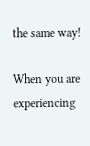the same way!

When you are experiencing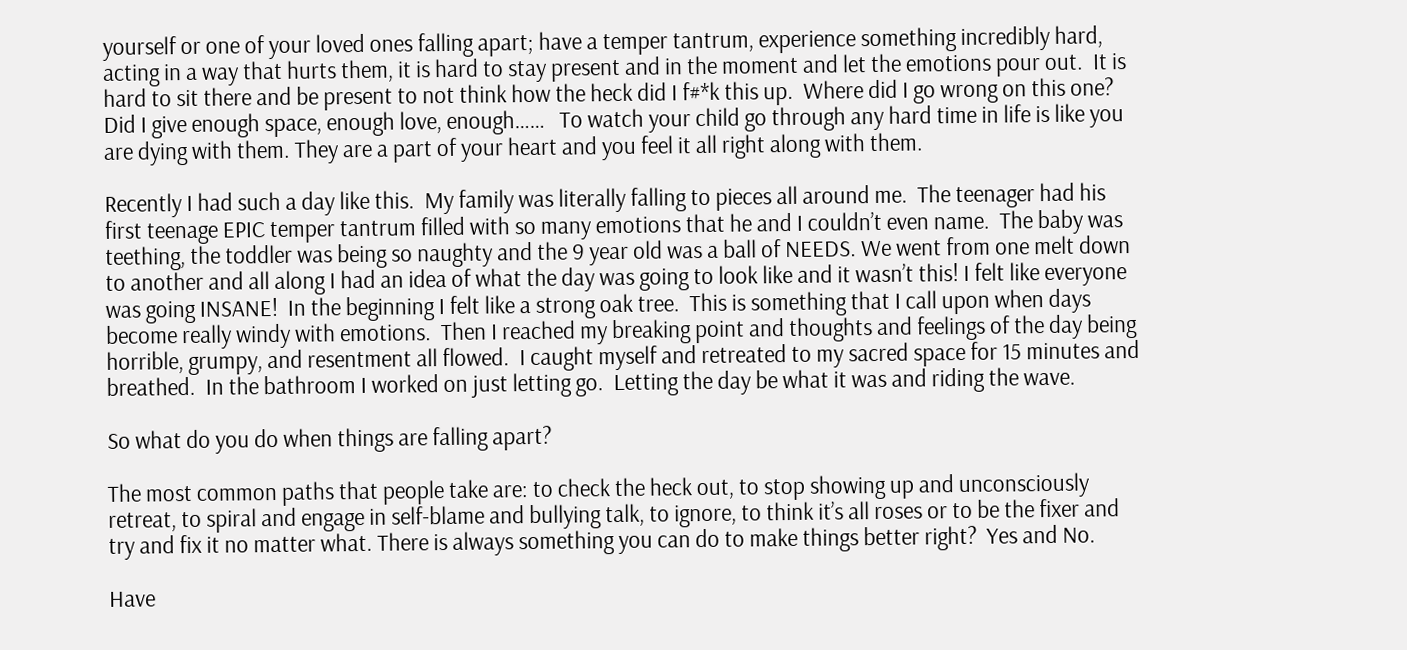yourself or one of your loved ones falling apart; have a temper tantrum, experience something incredibly hard, acting in a way that hurts them, it is hard to stay present and in the moment and let the emotions pour out.  It is hard to sit there and be present to not think how the heck did I f#*k this up.  Where did I go wrong on this one? Did I give enough space, enough love, enough……   To watch your child go through any hard time in life is like you are dying with them. They are a part of your heart and you feel it all right along with them.

Recently I had such a day like this.  My family was literally falling to pieces all around me.  The teenager had his first teenage EPIC temper tantrum filled with so many emotions that he and I couldn’t even name.  The baby was teething, the toddler was being so naughty and the 9 year old was a ball of NEEDS. We went from one melt down to another and all along I had an idea of what the day was going to look like and it wasn’t this! I felt like everyone was going INSANE!  In the beginning I felt like a strong oak tree.  This is something that I call upon when days become really windy with emotions.  Then I reached my breaking point and thoughts and feelings of the day being horrible, grumpy, and resentment all flowed.  I caught myself and retreated to my sacred space for 15 minutes and breathed.  In the bathroom I worked on just letting go.  Letting the day be what it was and riding the wave.

So what do you do when things are falling apart?

The most common paths that people take are: to check the heck out, to stop showing up and unconsciously retreat, to spiral and engage in self-blame and bullying talk, to ignore, to think it’s all roses or to be the fixer and try and fix it no matter what. There is always something you can do to make things better right?  Yes and No.

Have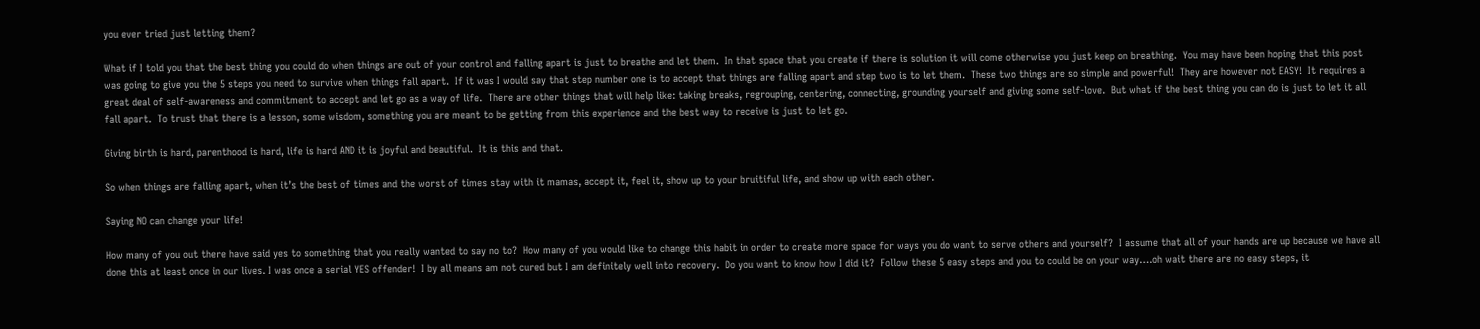you ever tried just letting them?

What if I told you that the best thing you could do when things are out of your control and falling apart is just to breathe and let them.  In that space that you create if there is solution it will come otherwise you just keep on breathing.  You may have been hoping that this post was going to give you the 5 steps you need to survive when things fall apart.  If it was I would say that step number one is to accept that things are falling apart and step two is to let them.  These two things are so simple and powerful!  They are however not EASY!  It requires a great deal of self-awareness and commitment to accept and let go as a way of life.  There are other things that will help like: taking breaks, regrouping, centering, connecting, grounding yourself and giving some self-love.  But what if the best thing you can do is just to let it all fall apart.  To trust that there is a lesson, some wisdom, something you are meant to be getting from this experience and the best way to receive is just to let go.

Giving birth is hard, parenthood is hard, life is hard AND it is joyful and beautiful.  It is this and that.

So when things are falling apart, when it’s the best of times and the worst of times stay with it mamas, accept it, feel it, show up to your bruitiful life, and show up with each other.

Saying NO can change your life!

How many of you out there have said yes to something that you really wanted to say no to?  How many of you would like to change this habit in order to create more space for ways you do want to serve others and yourself?  I assume that all of your hands are up because we have all done this at least once in our lives. I was once a serial YES offender!  I by all means am not cured but I am definitely well into recovery.  Do you want to know how I did it?  Follow these 5 easy steps and you to could be on your way….oh wait there are no easy steps, it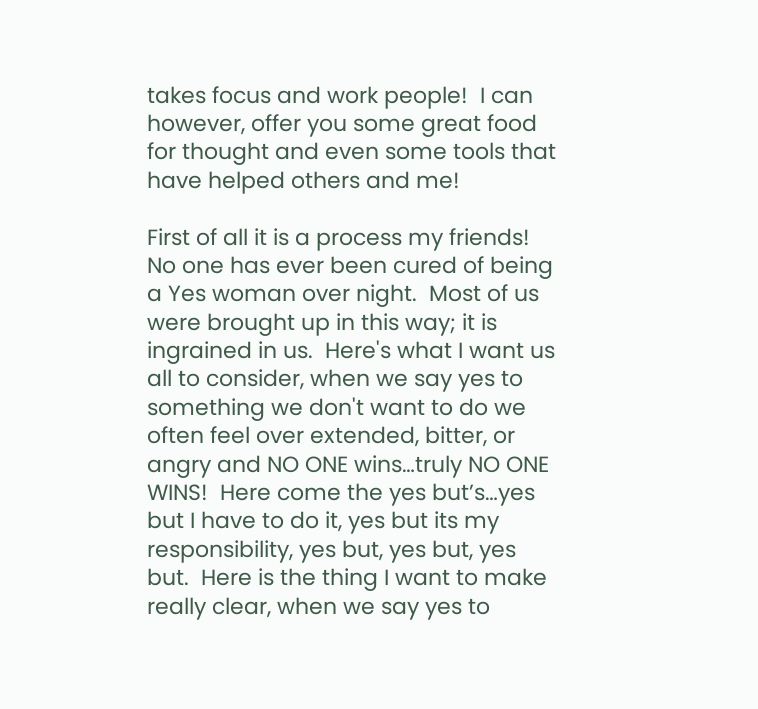takes focus and work people!  I can however, offer you some great food for thought and even some tools that have helped others and me!

First of all it is a process my friends!  No one has ever been cured of being a Yes woman over night.  Most of us were brought up in this way; it is ingrained in us.  Here's what I want us all to consider, when we say yes to something we don't want to do we often feel over extended, bitter, or angry and NO ONE wins…truly NO ONE WINS!  Here come the yes but’s…yes but I have to do it, yes but its my responsibility, yes but, yes but, yes but.  Here is the thing I want to make really clear, when we say yes to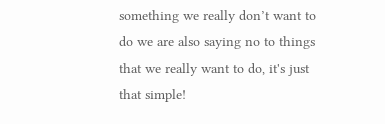something we really don’t want to do we are also saying no to things that we really want to do, it's just that simple!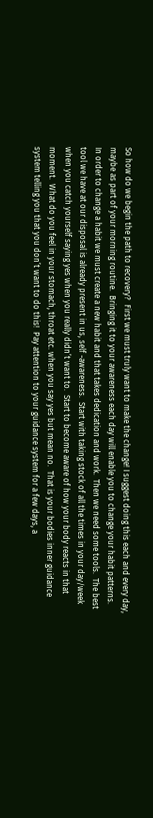So how do we begin the path to recovery?  First we must truly want to make the change! I suggest doing this each and every day, maybe as part of your morning routine.  Bringing it to your awareness each day will enable you to change your habit patterns.  In order to change a habit we must create a new habit and that takes dedication and work.  Then we need some tools.  The best tool we have at our disposal is already present in us, self -awareness.  Start with taking stock of all the times in your day/week when you catch yourself saying yes when you really didn’t want to.  Start to become aware of how your body reacts in that moment.  What do you feel in your stomach, throat etc. when you say yes but mean no.  That is your bodies inner guidance system telling you that you don’t want to do this!  Pay attention to your guidance system for a few days, a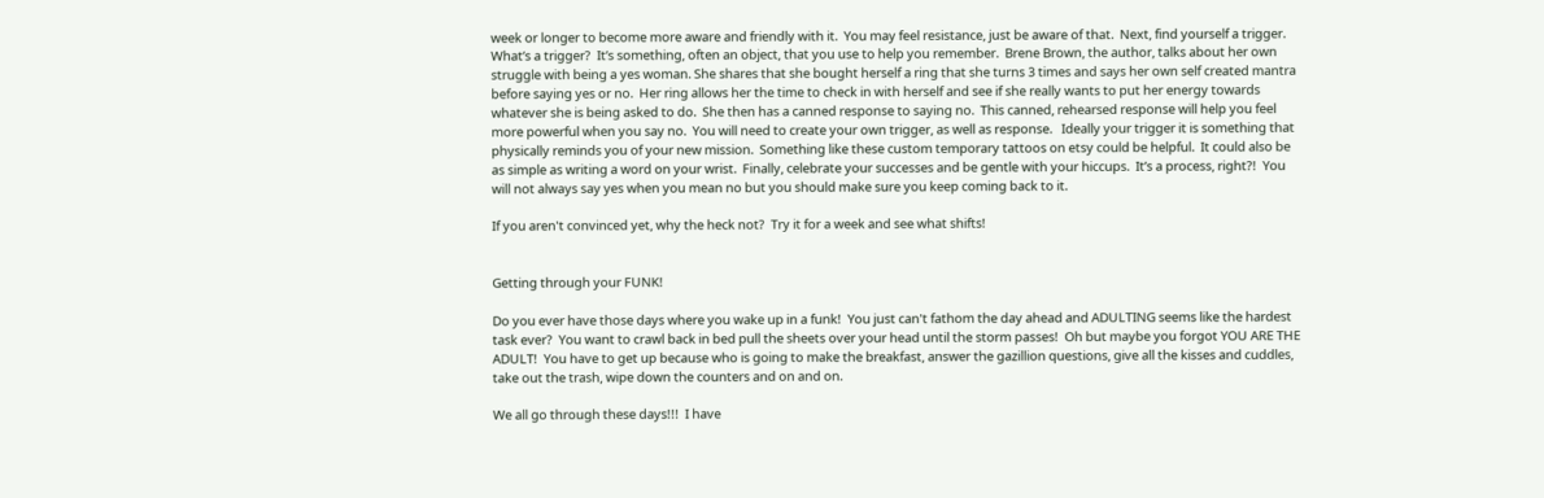week or longer to become more aware and friendly with it.  You may feel resistance, just be aware of that.  Next, find yourself a trigger.  What’s a trigger?  It’s something, often an object, that you use to help you remember.  Brene Brown, the author, talks about her own struggle with being a yes woman. She shares that she bought herself a ring that she turns 3 times and says her own self created mantra before saying yes or no.  Her ring allows her the time to check in with herself and see if she really wants to put her energy towards whatever she is being asked to do.  She then has a canned response to saying no.  This canned, rehearsed response will help you feel more powerful when you say no.  You will need to create your own trigger, as well as response.   Ideally your trigger it is something that physically reminds you of your new mission.  Something like these custom temporary tattoos on etsy could be helpful.  It could also be as simple as writing a word on your wrist.  Finally, celebrate your successes and be gentle with your hiccups.  It’s a process, right?!  You will not always say yes when you mean no but you should make sure you keep coming back to it.

If you aren't convinced yet, why the heck not?  Try it for a week and see what shifts!


Getting through your FUNK!

Do you ever have those days where you wake up in a funk!  You just can't fathom the day ahead and ADULTING seems like the hardest task ever?  You want to crawl back in bed pull the sheets over your head until the storm passes!  Oh but maybe you forgot YOU ARE THE ADULT!  You have to get up because who is going to make the breakfast, answer the gazillion questions, give all the kisses and cuddles, take out the trash, wipe down the counters and on and on.

We all go through these days!!!  I have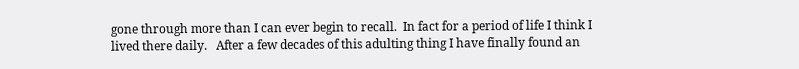gone through more than I can ever begin to recall.  In fact for a period of life I think I lived there daily.   After a few decades of this adulting thing I have finally found an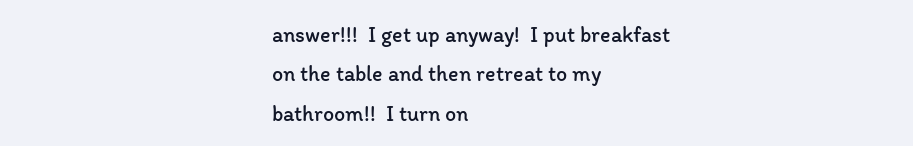answer!!!  I get up anyway!  I put breakfast on the table and then retreat to my bathroom!!  I turn on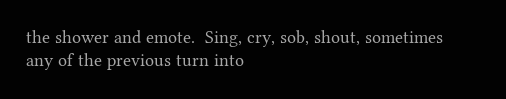the shower and emote.  Sing, cry, sob, shout, sometimes any of the previous turn into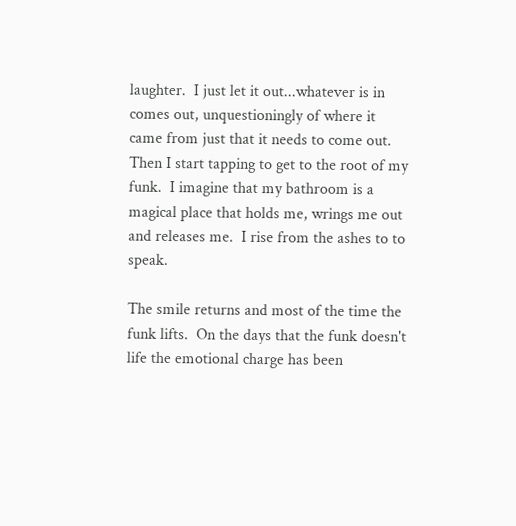laughter.  I just let it out...whatever is in comes out, unquestioningly of where it came from just that it needs to come out.  Then I start tapping to get to the root of my funk.  I imagine that my bathroom is a magical place that holds me, wrings me out and releases me.  I rise from the ashes to to speak.

The smile returns and most of the time the funk lifts.  On the days that the funk doesn't life the emotional charge has been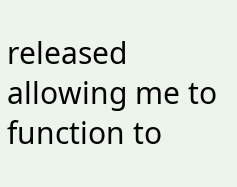released allowing me to function to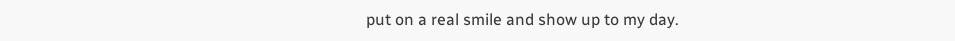put on a real smile and show up to my day.